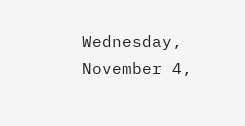Wednesday, November 4,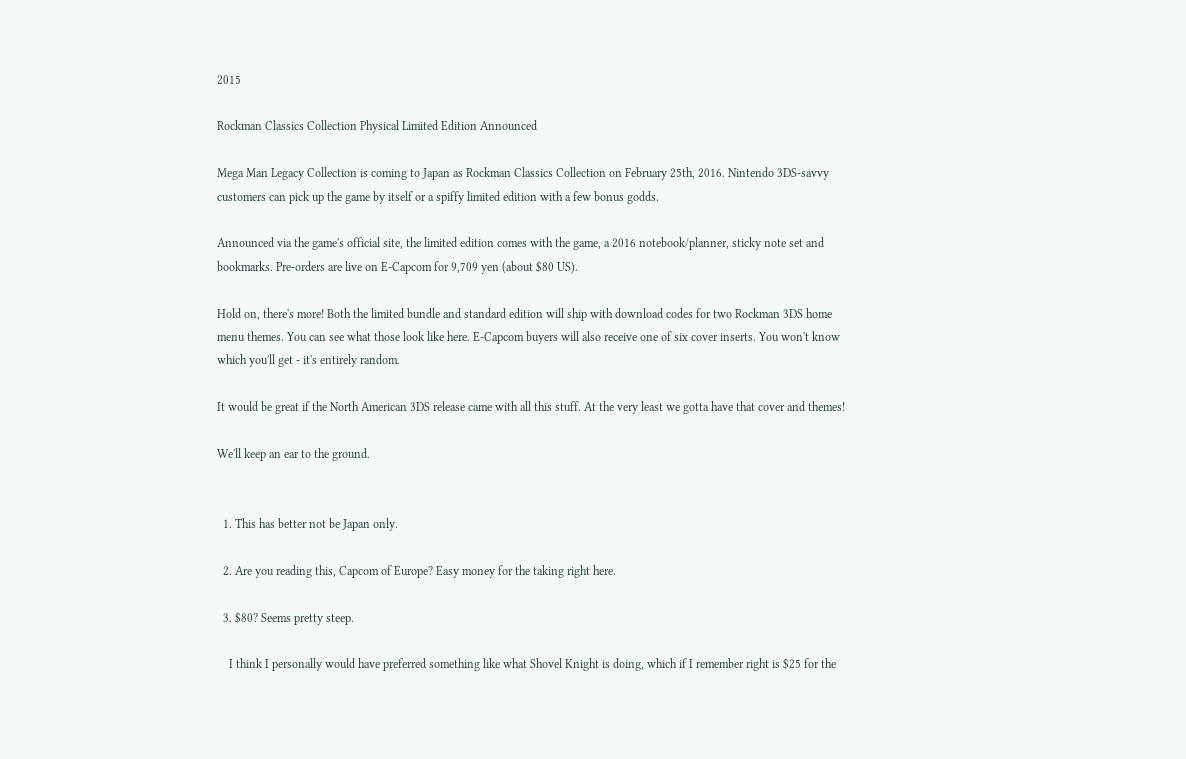2015

Rockman Classics Collection Physical Limited Edition Announced

Mega Man Legacy Collection is coming to Japan as Rockman Classics Collection on February 25th, 2016. Nintendo 3DS-savvy customers can pick up the game by itself or a spiffy limited edition with a few bonus godds.

Announced via the game's official site, the limited edition comes with the game, a 2016 notebook/planner, sticky note set and bookmarks. Pre-orders are live on E-Capcom for 9,709 yen (about $80 US).

Hold on, there's more! Both the limited bundle and standard edition will ship with download codes for two Rockman 3DS home menu themes. You can see what those look like here. E-Capcom buyers will also receive one of six cover inserts. You won't know which you'll get - it's entirely random.

It would be great if the North American 3DS release came with all this stuff. At the very least we gotta have that cover and themes!

We'll keep an ear to the ground.


  1. This has better not be Japan only.

  2. Are you reading this, Capcom of Europe? Easy money for the taking right here.

  3. $80? Seems pretty steep.

    I think I personally would have preferred something like what Shovel Knight is doing, which if I remember right is $25 for the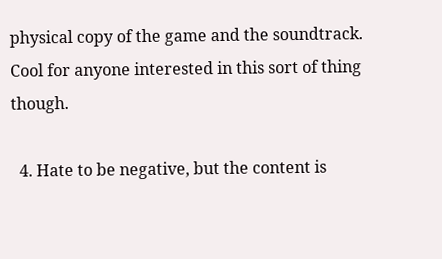physical copy of the game and the soundtrack. Cool for anyone interested in this sort of thing though.

  4. Hate to be negative, but the content is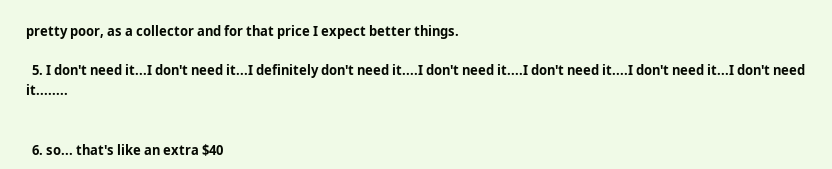pretty poor, as a collector and for that price I expect better things.

  5. I don't need it...I don't need it...I definitely don't need it....I don't need it....I don't need it....I don't need it...I don't need it........


  6. so... that's like an extra $40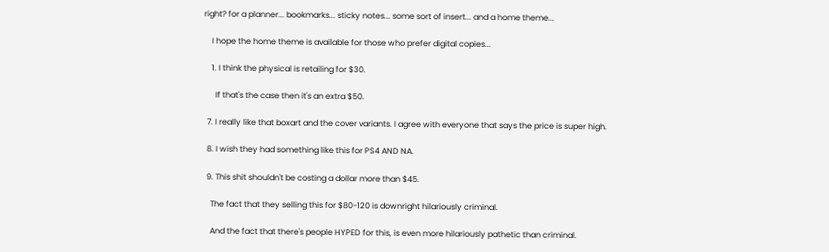right? for a planner... bookmarks... sticky notes... some sort of insert... and a home theme...

    I hope the home theme is available for those who prefer digital copies...

    1. I think the physical is retailing for $30.

      If that's the case then it's an extra $50.

  7. I really like that boxart and the cover variants. I agree with everyone that says the price is super high.

  8. I wish they had something like this for PS4 AND NA.

  9. This shit shouldn't be costing a dollar more than $45.

    The fact that they selling this for $80-120 is downright hilariously criminal.

    And the fact that there's people HYPED for this, is even more hilariously pathetic than criminal.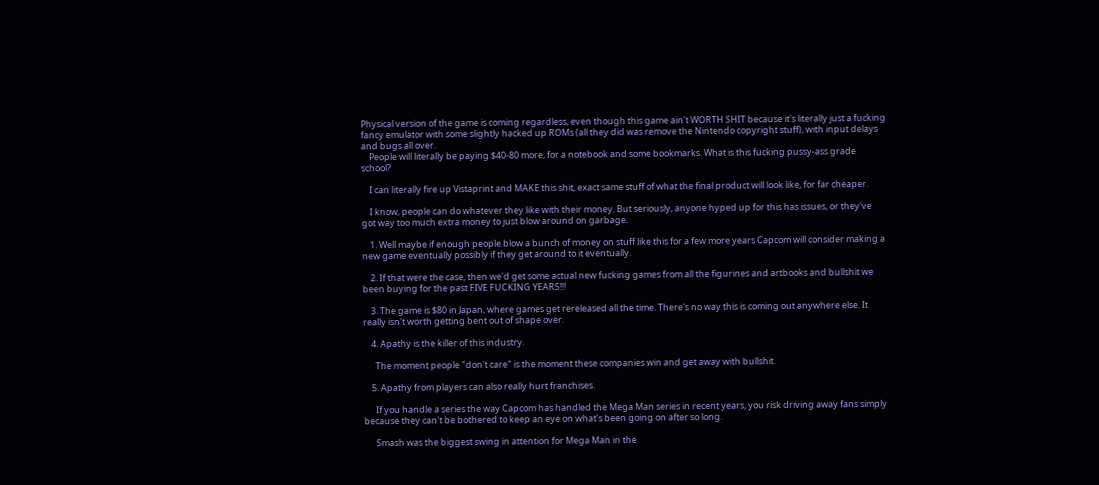Physical version of the game is coming regardless, even though this game ain't WORTH SHIT because it's literally just a fucking fancy emulator with some slightly hacked up ROMs (all they did was remove the Nintendo copyright stuff), with input delays and bugs all over.
    People will literally be paying $40-80 more, for a notebook and some bookmarks. What is this fucking pussy-ass grade school?

    I can literally fire up Vistaprint and MAKE this shit, exact same stuff of what the final product will look like, for far cheaper.

    I know, people can do whatever they like with their money. But seriously, anyone hyped up for this has issues, or they've got way too much extra money to just blow around on garbage.

    1. Well maybe if enough people blow a bunch of money on stuff like this for a few more years Capcom will consider making a new game eventually possibly if they get around to it eventually.

    2. If that were the case, then we'd get some actual new fucking games from all the figurines and artbooks and bullshit we been buying for the past FIVE FUCKING YEARS!!!

    3. The game is $80 in Japan, where games get rereleased all the time. There's no way this is coming out anywhere else. It really isn't worth getting bent out of shape over.

    4. Apathy is the killer of this industry.

      The moment people "don't care" is the moment these companies win and get away with bullshit.

    5. Apathy from players can also really hurt franchises.

      If you handle a series the way Capcom has handled the Mega Man series in recent years, you risk driving away fans simply because they can't be bothered to keep an eye on what's been going on after so long.

      Smash was the biggest swing in attention for Mega Man in the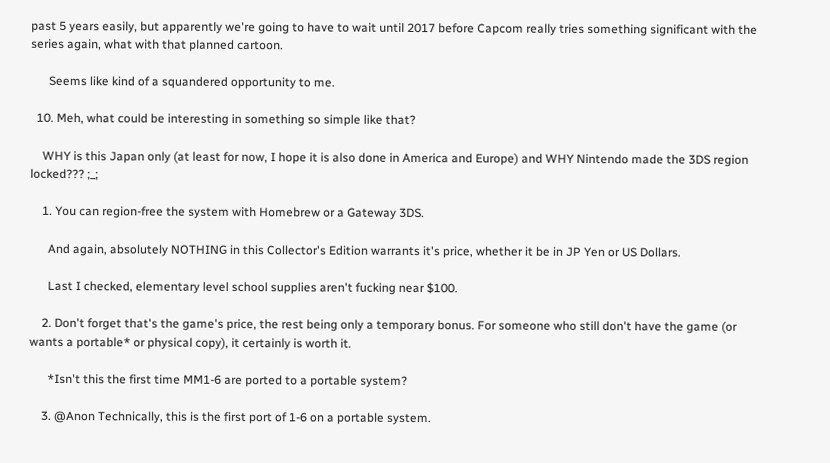past 5 years easily, but apparently we're going to have to wait until 2017 before Capcom really tries something significant with the series again, what with that planned cartoon.

      Seems like kind of a squandered opportunity to me.

  10. Meh, what could be interesting in something so simple like that?

    WHY is this Japan only (at least for now, I hope it is also done in America and Europe) and WHY Nintendo made the 3DS region locked??? ;_;

    1. You can region-free the system with Homebrew or a Gateway 3DS.

      And again, absolutely NOTHING in this Collector's Edition warrants it's price, whether it be in JP Yen or US Dollars.

      Last I checked, elementary level school supplies aren't fucking near $100.

    2. Don't forget that's the game's price, the rest being only a temporary bonus. For someone who still don't have the game (or wants a portable* or physical copy), it certainly is worth it.

      *Isn't this the first time MM1-6 are ported to a portable system?

    3. @Anon Technically, this is the first port of 1-6 on a portable system.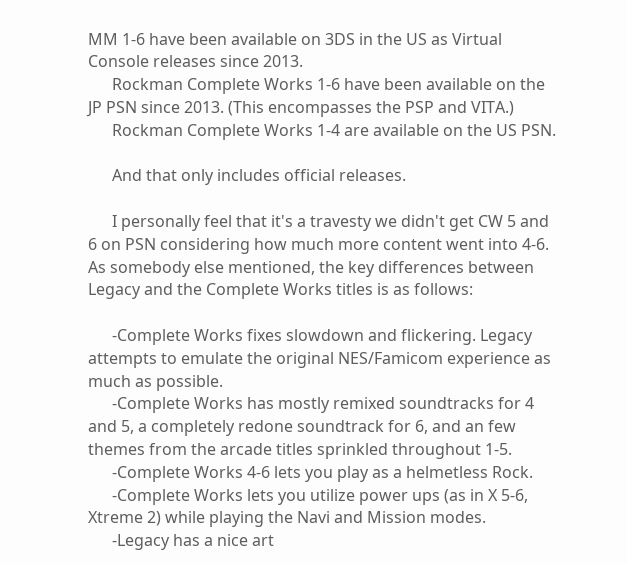MM 1-6 have been available on 3DS in the US as Virtual Console releases since 2013.
      Rockman Complete Works 1-6 have been available on the JP PSN since 2013. (This encompasses the PSP and VITA.)
      Rockman Complete Works 1-4 are available on the US PSN.

      And that only includes official releases.

      I personally feel that it's a travesty we didn't get CW 5 and 6 on PSN considering how much more content went into 4-6. As somebody else mentioned, the key differences between Legacy and the Complete Works titles is as follows:

      -Complete Works fixes slowdown and flickering. Legacy attempts to emulate the original NES/Famicom experience as much as possible.
      -Complete Works has mostly remixed soundtracks for 4 and 5, a completely redone soundtrack for 6, and an few themes from the arcade titles sprinkled throughout 1-5.
      -Complete Works 4-6 lets you play as a helmetless Rock.
      -Complete Works lets you utilize power ups (as in X 5-6, Xtreme 2) while playing the Navi and Mission modes.
      -Legacy has a nice art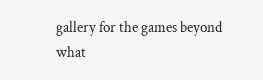gallery for the games beyond what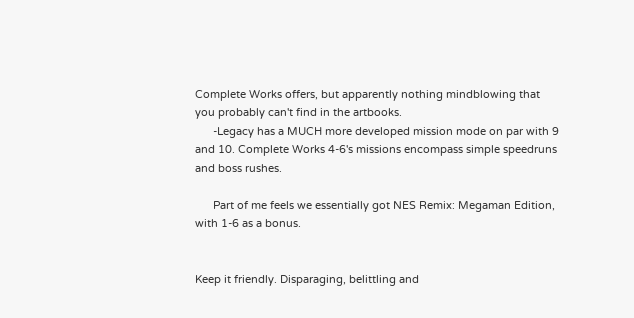Complete Works offers, but apparently nothing mindblowing that you probably can't find in the artbooks.
      -Legacy has a MUCH more developed mission mode on par with 9 and 10. Complete Works 4-6's missions encompass simple speedruns and boss rushes.

      Part of me feels we essentially got NES Remix: Megaman Edition, with 1-6 as a bonus.


Keep it friendly. Disparaging, belittling and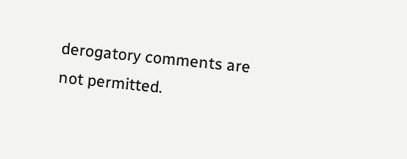derogatory comments are not permitted.